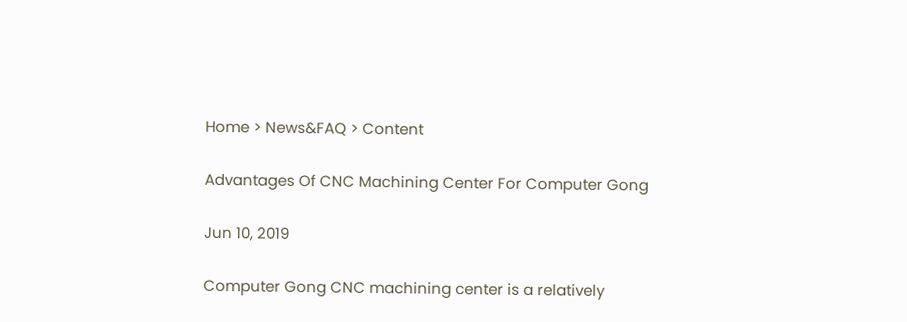Home > News&FAQ > Content

Advantages Of CNC Machining Center For Computer Gong

Jun 10, 2019

Computer Gong CNC machining center is a relatively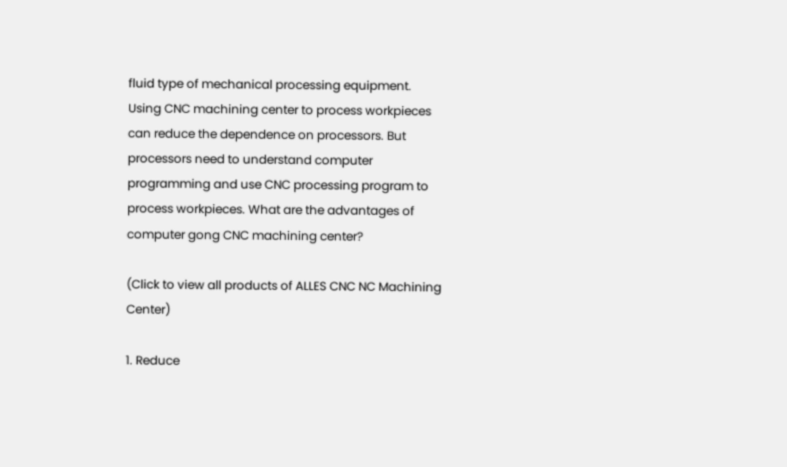fluid type of mechanical processing equipment. Using CNC machining center to process workpieces can reduce the dependence on processors. But processors need to understand computer programming and use CNC processing program to process workpieces. What are the advantages of computer gong CNC machining center?

(Click to view all products of ALLES CNC NC Machining Center)

1. Reduce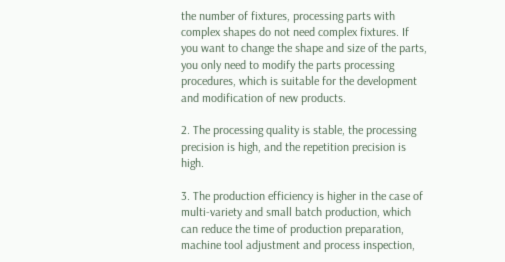the number of fixtures, processing parts with complex shapes do not need complex fixtures. If you want to change the shape and size of the parts, you only need to modify the parts processing procedures, which is suitable for the development and modification of new products.

2. The processing quality is stable, the processing precision is high, and the repetition precision is high.

3. The production efficiency is higher in the case of multi-variety and small batch production, which can reduce the time of production preparation, machine tool adjustment and process inspection,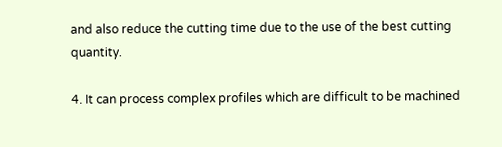and also reduce the cutting time due to the use of the best cutting quantity.

4. It can process complex profiles which are difficult to be machined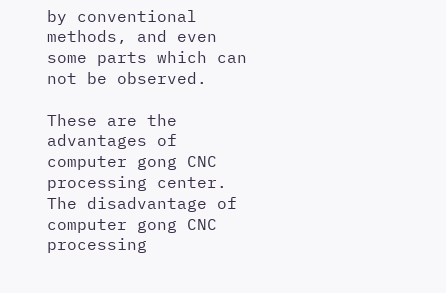by conventional methods, and even some parts which can not be observed.

These are the advantages of computer gong CNC processing center. The disadvantage of computer gong CNC processing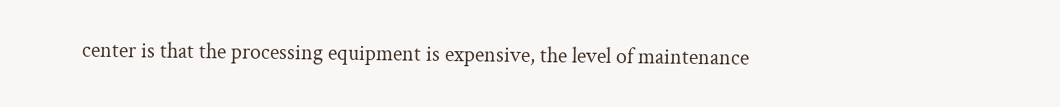center is that the processing equipment is expensive, the level of maintenance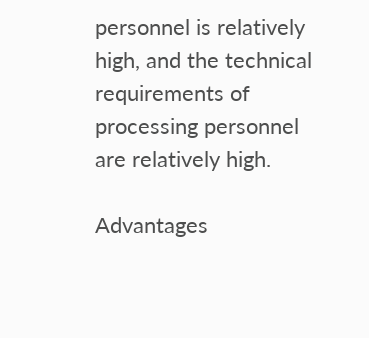personnel is relatively high, and the technical requirements of processing personnel are relatively high.

Advantages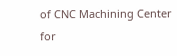of CNC Machining Center for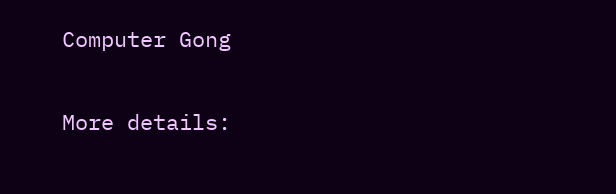Computer Gong

More details: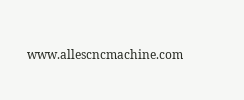www.allescncmachine.com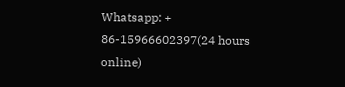Whatsapp: + 86-15966602397(24 hours online)